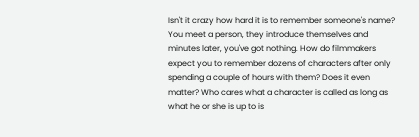Isn't it crazy how hard it is to remember someone's name? You meet a person, they introduce themselves and minutes later, you've got nothing. How do filmmakers expect you to remember dozens of characters after only spending a couple of hours with them? Does it even matter? Who cares what a character is called as long as what he or she is up to is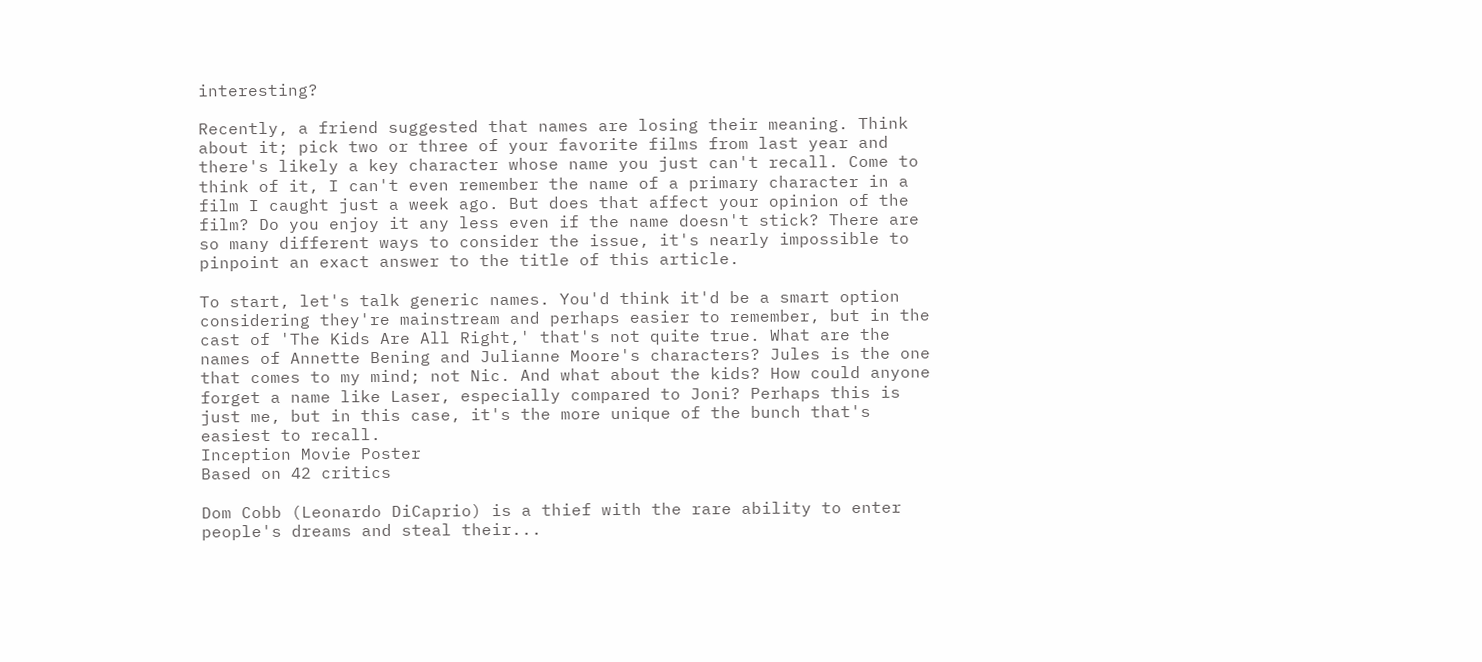interesting?

Recently, a friend suggested that names are losing their meaning. Think about it; pick two or three of your favorite films from last year and there's likely a key character whose name you just can't recall. Come to think of it, I can't even remember the name of a primary character in a film I caught just a week ago. But does that affect your opinion of the film? Do you enjoy it any less even if the name doesn't stick? There are so many different ways to consider the issue, it's nearly impossible to pinpoint an exact answer to the title of this article.

To start, let's talk generic names. You'd think it'd be a smart option considering they're mainstream and perhaps easier to remember, but in the cast of 'The Kids Are All Right,' that's not quite true. What are the names of Annette Bening and Julianne Moore's characters? Jules is the one that comes to my mind; not Nic. And what about the kids? How could anyone forget a name like Laser, especially compared to Joni? Perhaps this is just me, but in this case, it's the more unique of the bunch that's easiest to recall.
Inception Movie Poster
Based on 42 critics

Dom Cobb (Leonardo DiCaprio) is a thief with the rare ability to enter people's dreams and steal their...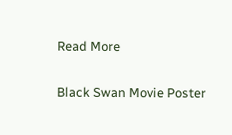Read More

Black Swan Movie Poster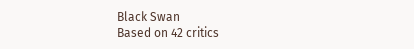Black Swan
Based on 42 critics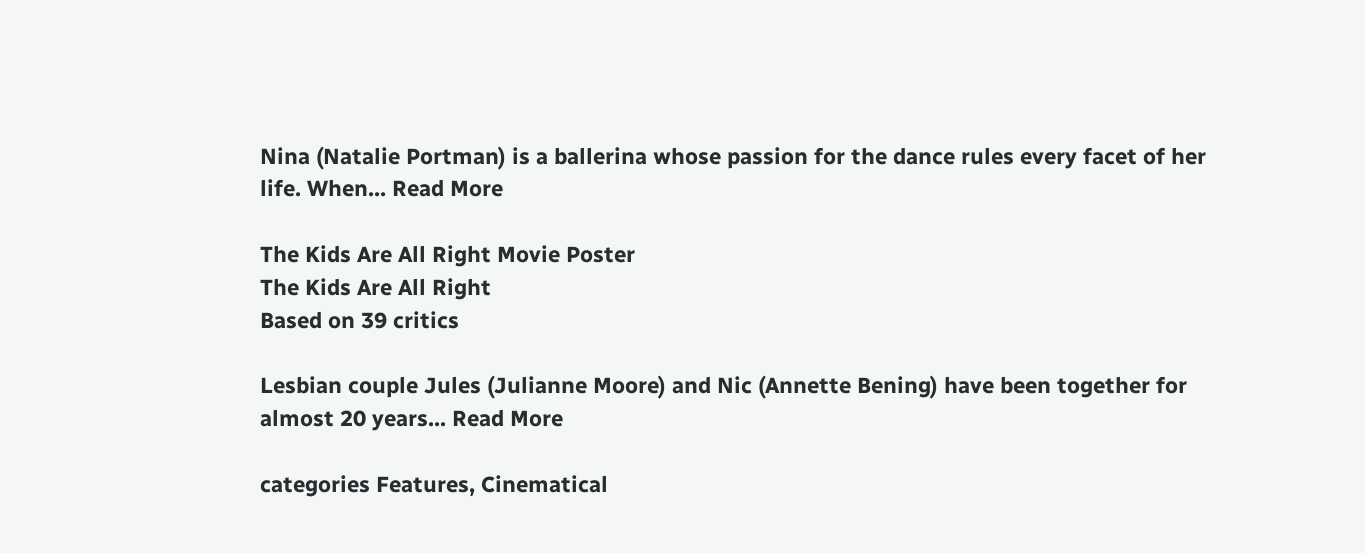Nina (Natalie Portman) is a ballerina whose passion for the dance rules every facet of her life. When... Read More

The Kids Are All Right Movie Poster
The Kids Are All Right
Based on 39 critics

Lesbian couple Jules (Julianne Moore) and Nic (Annette Bening) have been together for almost 20 years... Read More

categories Features, Cinematical